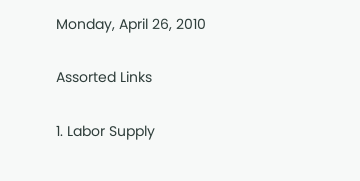Monday, April 26, 2010

Assorted Links

1. Labor Supply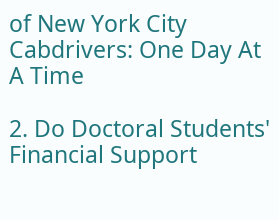of New York City Cabdrivers: One Day At A Time

2. Do Doctoral Students' Financial Support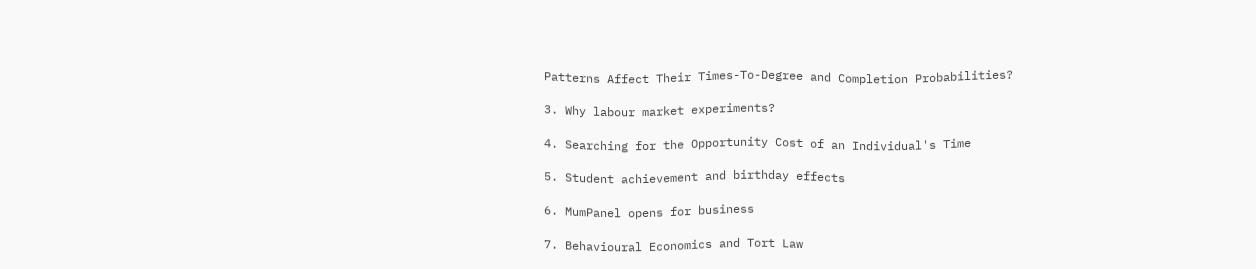Patterns Affect Their Times-To-Degree and Completion Probabilities?

3. Why labour market experiments?

4. Searching for the Opportunity Cost of an Individual's Time

5. Student achievement and birthday effects

6. MumPanel opens for business

7. Behavioural Economics and Tort Law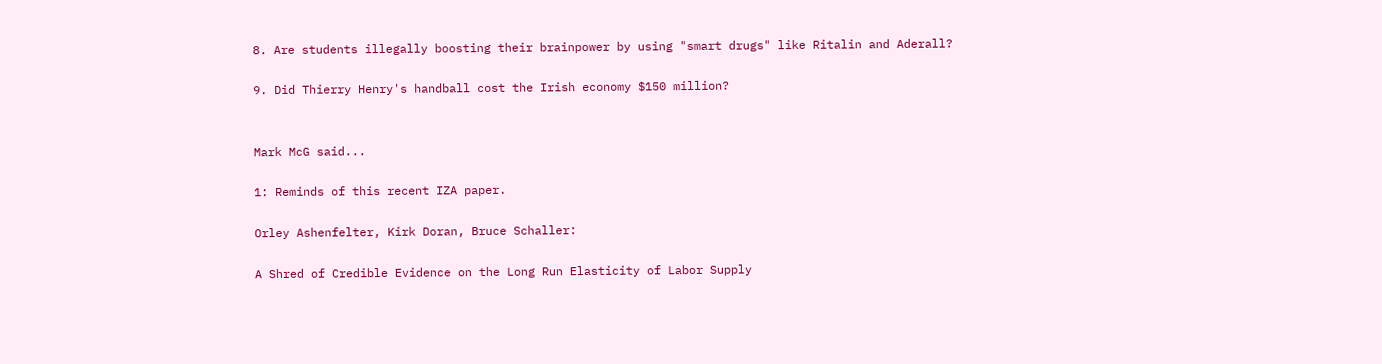8. Are students illegally boosting their brainpower by using "smart drugs" like Ritalin and Aderall?

9. Did Thierry Henry's handball cost the Irish economy $150 million?


Mark McG said...

1: Reminds of this recent IZA paper.

Orley Ashenfelter, Kirk Doran, Bruce Schaller:

A Shred of Credible Evidence on the Long Run Elasticity of Labor Supply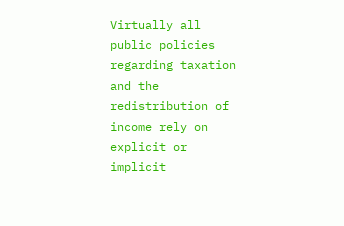Virtually all public policies regarding taxation and the redistribution of income rely on explicit or implicit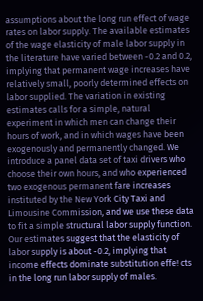assumptions about the long run effect of wage rates on labor supply. The available estimates of the wage elasticity of male labor supply in the literature have varied between -0.2 and 0.2, implying that permanent wage increases have relatively small, poorly determined effects on labor supplied. The variation in existing estimates calls for a simple, natural experiment in which men can change their hours of work, and in which wages have been exogenously and permanently changed. We introduce a panel data set of taxi drivers who choose their own hours, and who experienced two exogenous permanent fare increases instituted by the New York City Taxi and Limousine Commission, and we use these data to fit a simple structural labor supply function. Our estimates suggest that the elasticity of labor supply is about -0.2, implying that income effects dominate substitution effe! cts in the long run labor supply of males.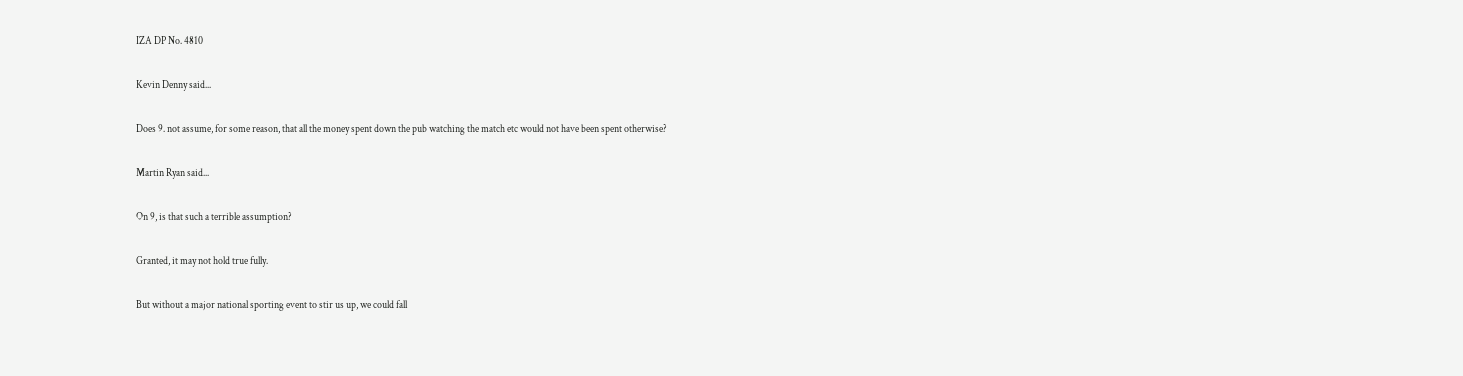IZA DP No. 4810

Kevin Denny said...

Does 9. not assume, for some reason, that all the money spent down the pub watching the match etc would not have been spent otherwise?

Martin Ryan said...

On 9, is that such a terrible assumption?

Granted, it may not hold true fully.

But without a major national sporting event to stir us up, we could fall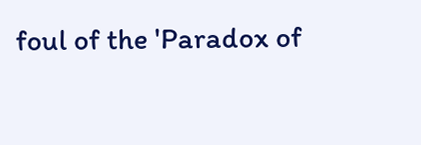foul of the 'Paradox of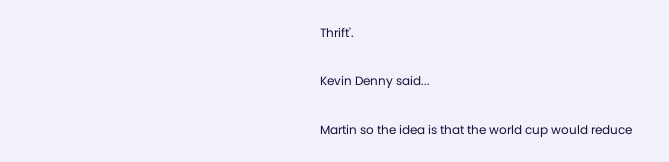Thrift'.

Kevin Denny said...

Martin so the idea is that the world cup would reduce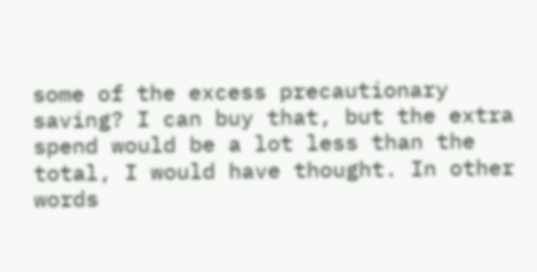some of the excess precautionary saving? I can buy that, but the extra spend would be a lot less than the total, I would have thought. In other words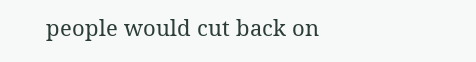people would cut back on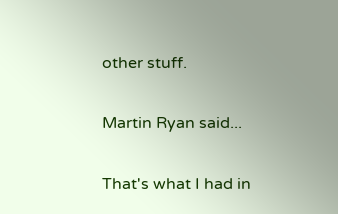other stuff.

Martin Ryan said...

That's what I had in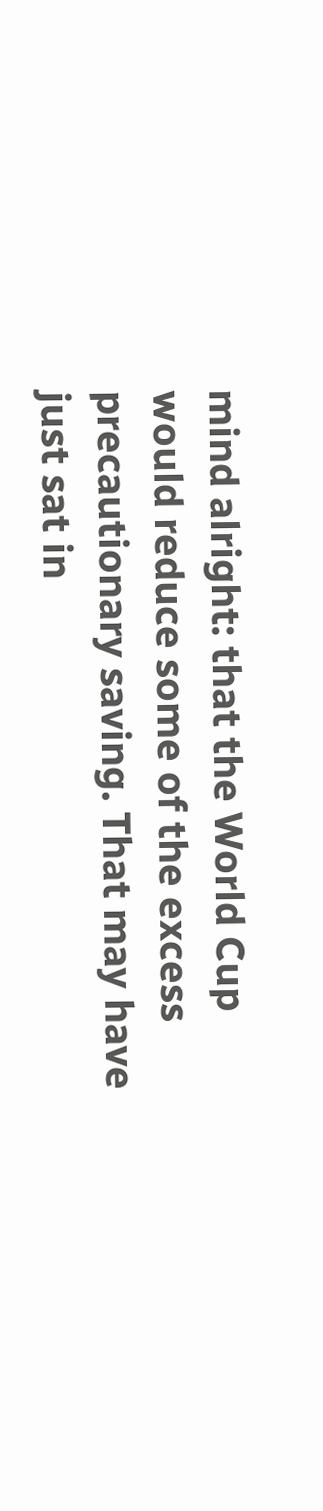mind alright: that the World Cup would reduce some of the excess precautionary saving. That may have just sat in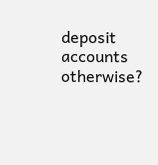deposit accounts otherwise?